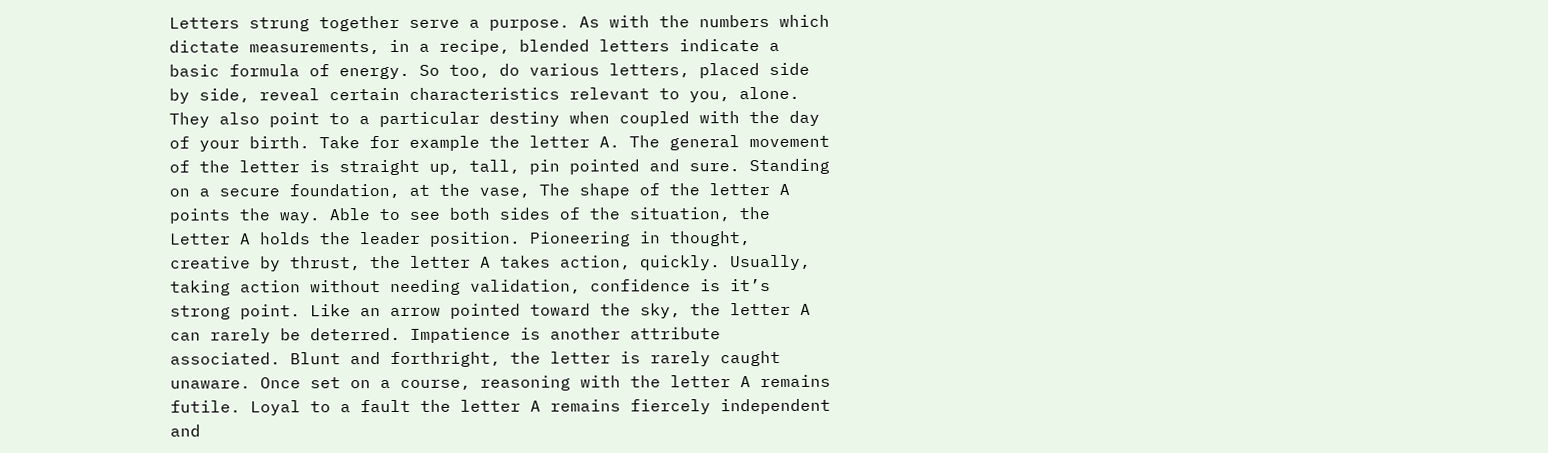Letters strung together serve a purpose. As with the numbers which dictate measurements, in a recipe, blended letters indicate a basic formula of energy. So too, do various letters, placed side by side, reveal certain characteristics relevant to you, alone. They also point to a particular destiny when coupled with the day of your birth. Take for example the letter A. The general movement of the letter is straight up, tall, pin pointed and sure. Standing on a secure foundation, at the vase, The shape of the letter A points the way. Able to see both sides of the situation, the Letter A holds the leader position. Pioneering in thought, creative by thrust, the letter A takes action, quickly. Usually, taking action without needing validation, confidence is it’s strong point. Like an arrow pointed toward the sky, the letter A can rarely be deterred. Impatience is another attribute associated. Blunt and forthright, the letter is rarely caught unaware. Once set on a course, reasoning with the letter A remains futile. Loyal to a fault the letter A remains fiercely independent and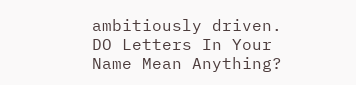ambitiously driven.
DO Letters In Your Name Mean Anything?